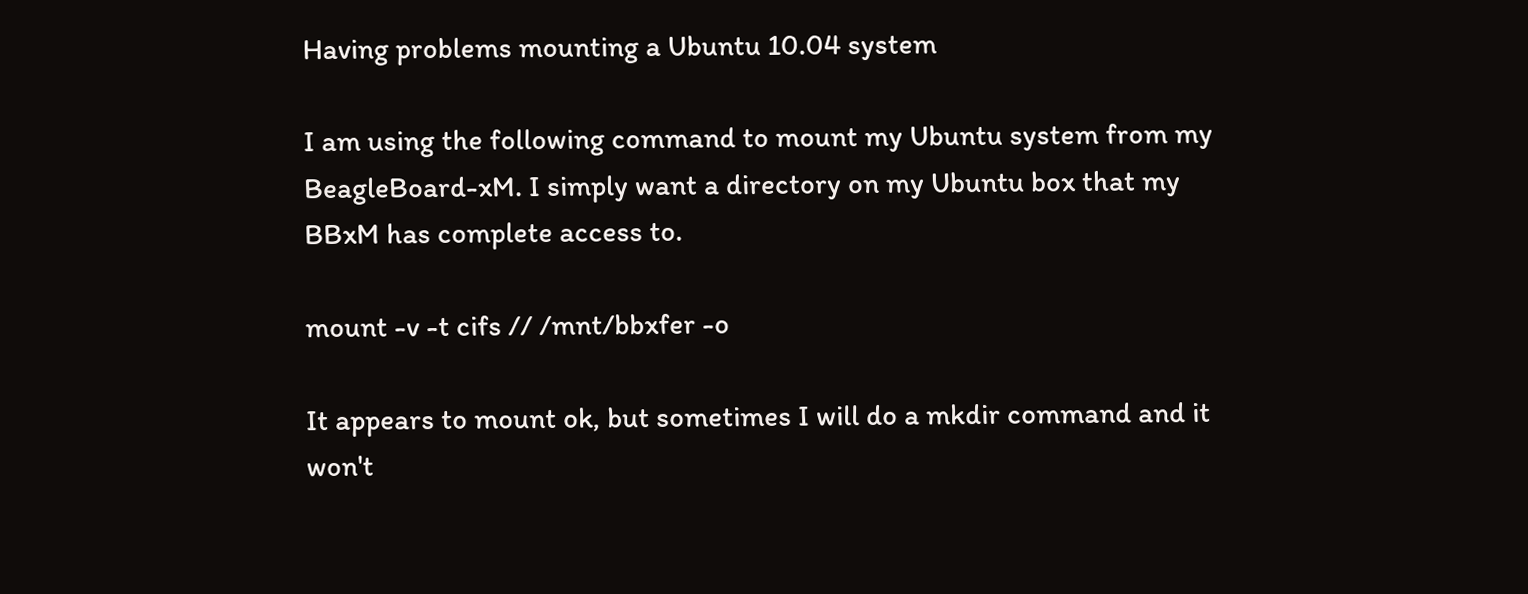Having problems mounting a Ubuntu 10.04 system

I am using the following command to mount my Ubuntu system from my
BeagleBoard-xM. I simply want a directory on my Ubuntu box that my
BBxM has complete access to.

mount -v -t cifs // /mnt/bbxfer -o

It appears to mount ok, but sometimes I will do a mkdir command and it
won't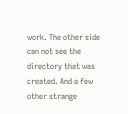work. The other side can not see the directory that was
created. And a few other strange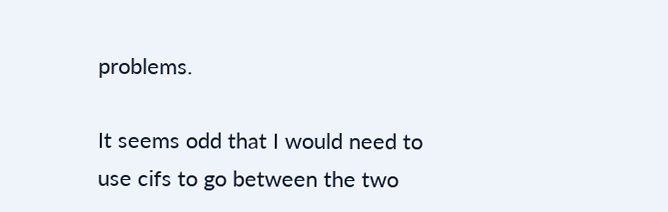problems.

It seems odd that I would need to use cifs to go between the two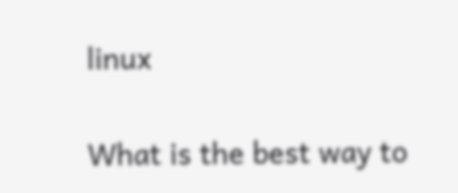linux

What is the best way to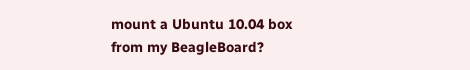mount a Ubuntu 10.04 box from my BeagleBoard?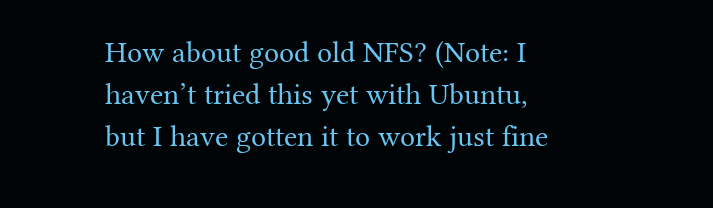How about good old NFS? (Note: I haven’t tried this yet with Ubuntu, but I have gotten it to work just fine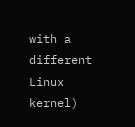with a different Linux kernel)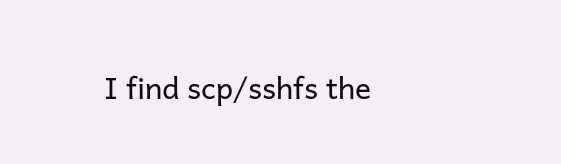I find scp/sshfs the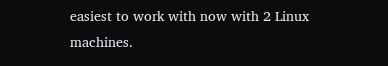easiest to work with now with 2 Linux machines.